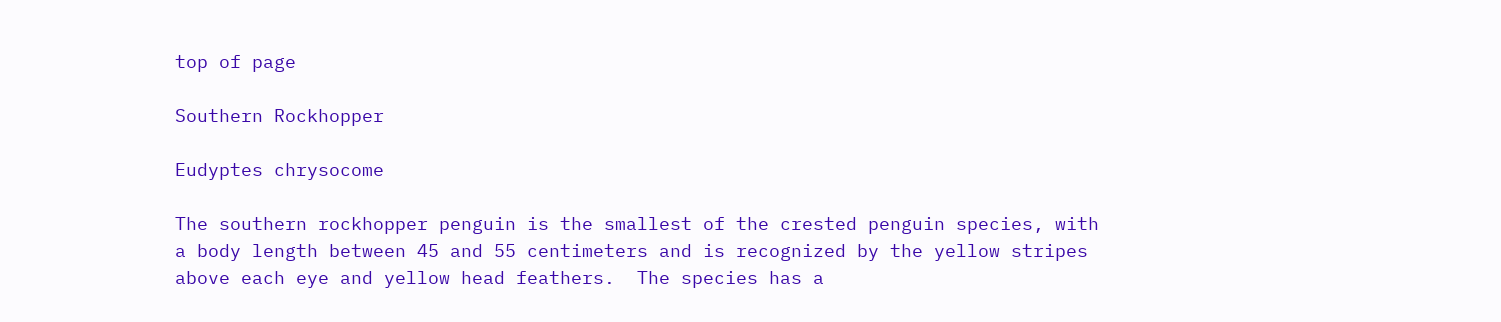top of page

Southern Rockhopper

Eudyptes chrysocome

The southern rockhopper penguin is the smallest of the crested penguin species, with a body length between 45 and 55 centimeters and is recognized by the yellow stripes above each eye and yellow head feathers.  The species has a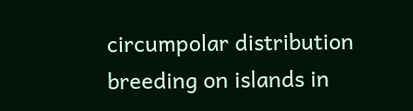circumpolar distribution breeding on islands in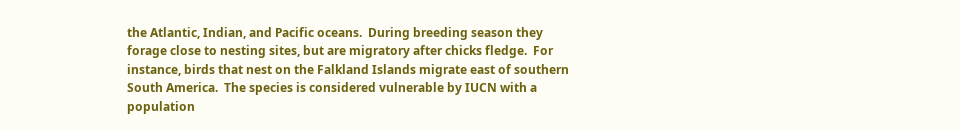the Atlantic, Indian, and Pacific oceans.  During breeding season they forage close to nesting sites, but are migratory after chicks fledge.  For instance, birds that nest on the Falkland Islands migrate east of southern South America.  The species is considered vulnerable by IUCN with a population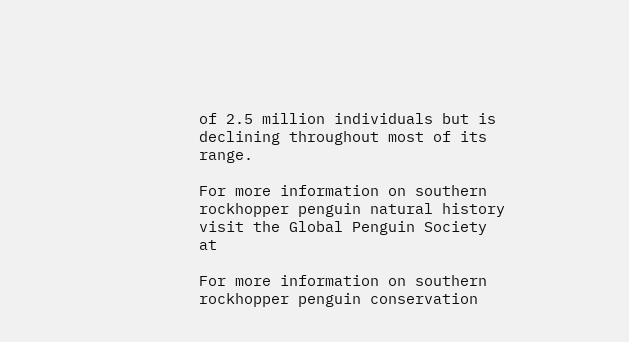of 2.5 million individuals but is declining throughout most of its range.

For more information on southern rockhopper penguin natural history visit the Global Penguin Society at

For more information on southern rockhopper penguin conservation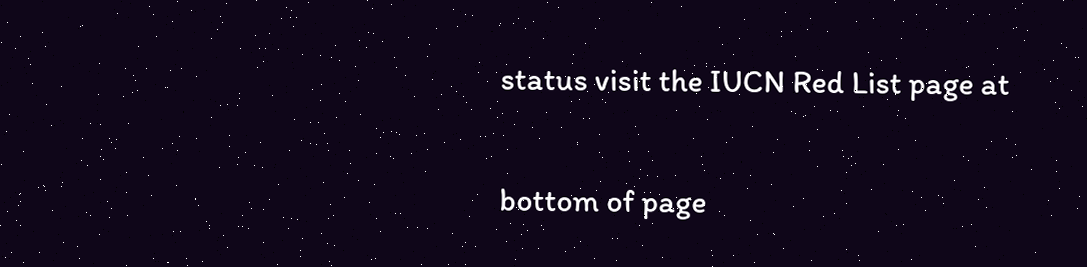status visit the IUCN Red List page at

bottom of page